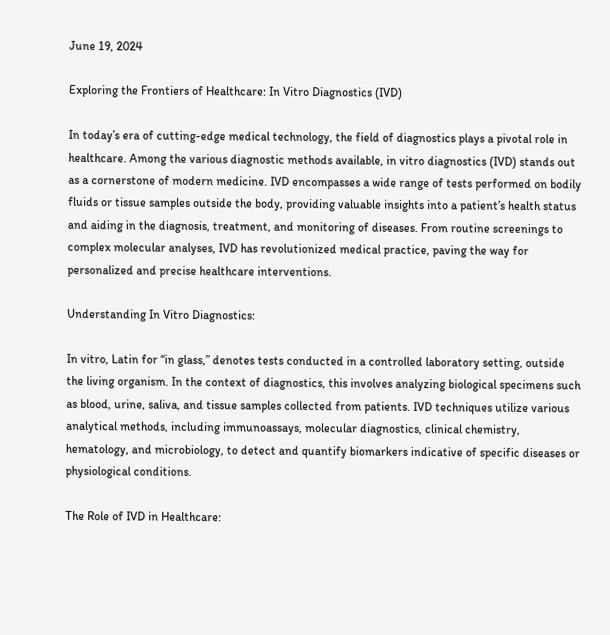June 19, 2024

Exploring the Frontiers of Healthcare: In Vitro Diagnostics (IVD)

In today’s era of cutting-edge medical technology, the field of diagnostics plays a pivotal role in healthcare. Among the various diagnostic methods available, in vitro diagnostics (IVD) stands out as a cornerstone of modern medicine. IVD encompasses a wide range of tests performed on bodily fluids or tissue samples outside the body, providing valuable insights into a patient’s health status and aiding in the diagnosis, treatment, and monitoring of diseases. From routine screenings to complex molecular analyses, IVD has revolutionized medical practice, paving the way for personalized and precise healthcare interventions.

Understanding In Vitro Diagnostics:

In vitro, Latin for “in glass,” denotes tests conducted in a controlled laboratory setting, outside the living organism. In the context of diagnostics, this involves analyzing biological specimens such as blood, urine, saliva, and tissue samples collected from patients. IVD techniques utilize various analytical methods, including immunoassays, molecular diagnostics, clinical chemistry, hematology, and microbiology, to detect and quantify biomarkers indicative of specific diseases or physiological conditions.

The Role of IVD in Healthcare: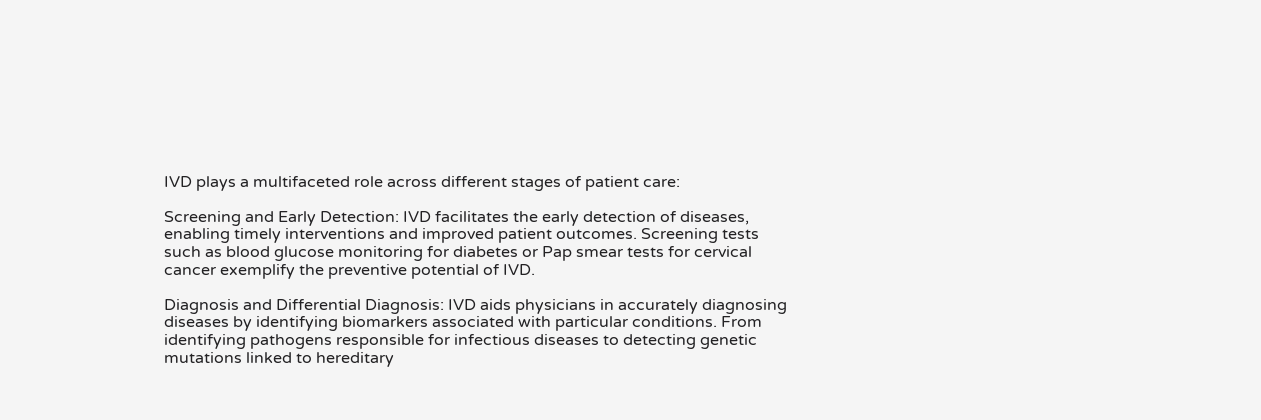IVD plays a multifaceted role across different stages of patient care:

Screening and Early Detection: IVD facilitates the early detection of diseases, enabling timely interventions and improved patient outcomes. Screening tests such as blood glucose monitoring for diabetes or Pap smear tests for cervical cancer exemplify the preventive potential of IVD.

Diagnosis and Differential Diagnosis: IVD aids physicians in accurately diagnosing diseases by identifying biomarkers associated with particular conditions. From identifying pathogens responsible for infectious diseases to detecting genetic mutations linked to hereditary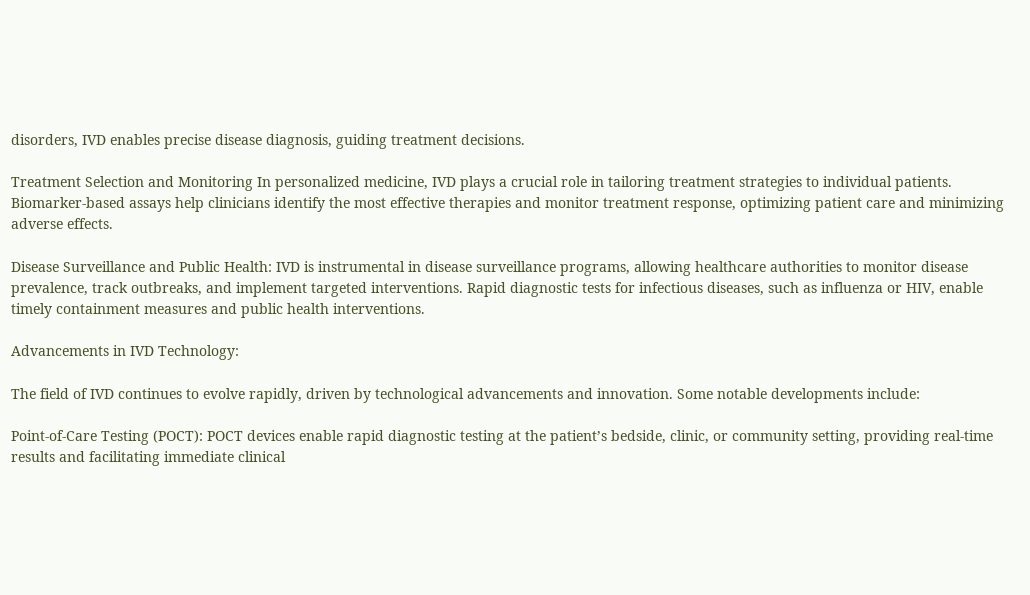disorders, IVD enables precise disease diagnosis, guiding treatment decisions.

Treatment Selection and Monitoring In personalized medicine, IVD plays a crucial role in tailoring treatment strategies to individual patients. Biomarker-based assays help clinicians identify the most effective therapies and monitor treatment response, optimizing patient care and minimizing adverse effects.

Disease Surveillance and Public Health: IVD is instrumental in disease surveillance programs, allowing healthcare authorities to monitor disease prevalence, track outbreaks, and implement targeted interventions. Rapid diagnostic tests for infectious diseases, such as influenza or HIV, enable timely containment measures and public health interventions.

Advancements in IVD Technology:

The field of IVD continues to evolve rapidly, driven by technological advancements and innovation. Some notable developments include:

Point-of-Care Testing (POCT): POCT devices enable rapid diagnostic testing at the patient’s bedside, clinic, or community setting, providing real-time results and facilitating immediate clinical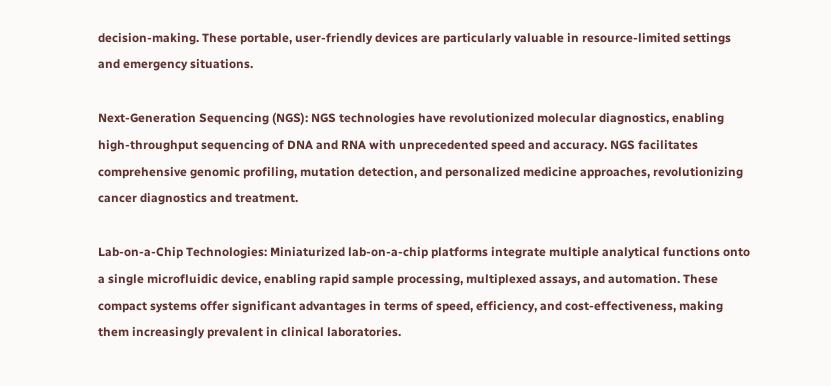decision-making. These portable, user-friendly devices are particularly valuable in resource-limited settings and emergency situations.

Next-Generation Sequencing (NGS): NGS technologies have revolutionized molecular diagnostics, enabling high-throughput sequencing of DNA and RNA with unprecedented speed and accuracy. NGS facilitates comprehensive genomic profiling, mutation detection, and personalized medicine approaches, revolutionizing cancer diagnostics and treatment.

Lab-on-a-Chip Technologies: Miniaturized lab-on-a-chip platforms integrate multiple analytical functions onto a single microfluidic device, enabling rapid sample processing, multiplexed assays, and automation. These compact systems offer significant advantages in terms of speed, efficiency, and cost-effectiveness, making them increasingly prevalent in clinical laboratories.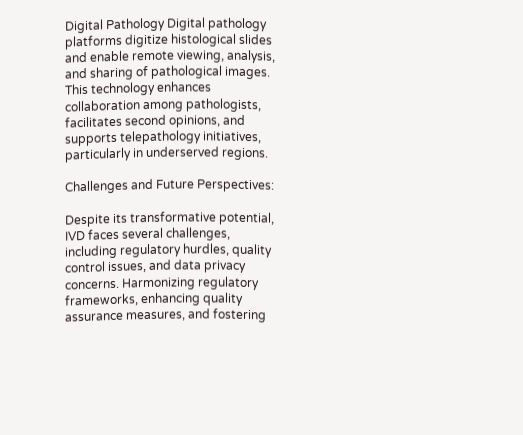Digital Pathology Digital pathology platforms digitize histological slides and enable remote viewing, analysis, and sharing of pathological images. This technology enhances collaboration among pathologists, facilitates second opinions, and supports telepathology initiatives, particularly in underserved regions.

Challenges and Future Perspectives:

Despite its transformative potential, IVD faces several challenges, including regulatory hurdles, quality control issues, and data privacy concerns. Harmonizing regulatory frameworks, enhancing quality assurance measures, and fostering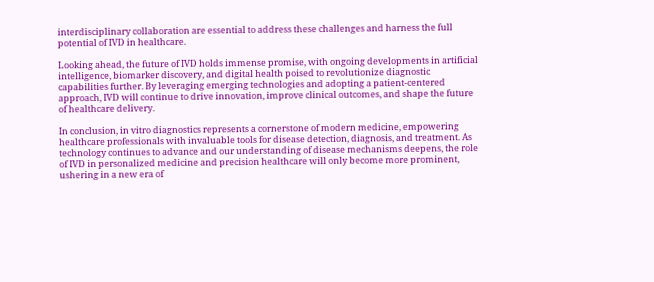interdisciplinary collaboration are essential to address these challenges and harness the full potential of IVD in healthcare.

Looking ahead, the future of IVD holds immense promise, with ongoing developments in artificial intelligence, biomarker discovery, and digital health poised to revolutionize diagnostic capabilities further. By leveraging emerging technologies and adopting a patient-centered approach, IVD will continue to drive innovation, improve clinical outcomes, and shape the future of healthcare delivery.

In conclusion, in vitro diagnostics represents a cornerstone of modern medicine, empowering healthcare professionals with invaluable tools for disease detection, diagnosis, and treatment. As technology continues to advance and our understanding of disease mechanisms deepens, the role of IVD in personalized medicine and precision healthcare will only become more prominent, ushering in a new era of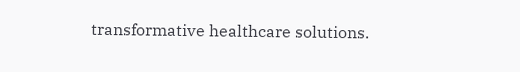transformative healthcare solutions.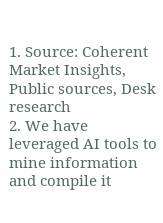1. Source: Coherent Market Insights, Public sources, Desk research
2. We have leveraged AI tools to mine information and compile it